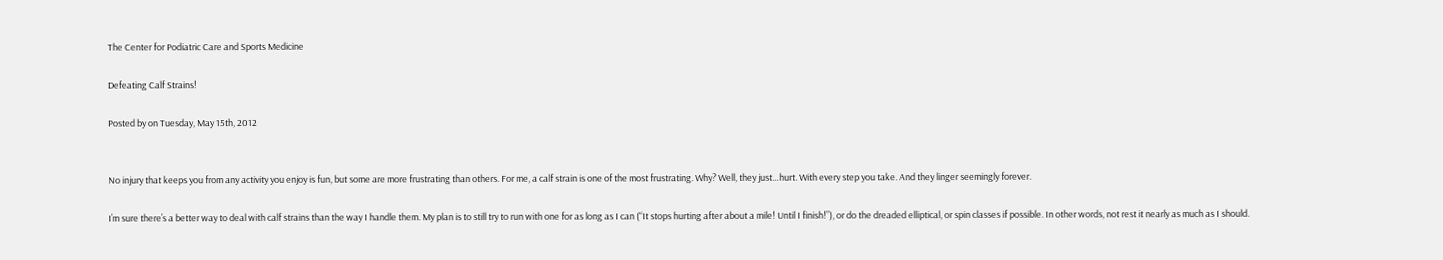The Center for Podiatric Care and Sports Medicine

Defeating Calf Strains!

Posted by on Tuesday, May 15th, 2012


No injury that keeps you from any activity you enjoy is fun, but some are more frustrating than others. For me, a calf strain is one of the most frustrating. Why? Well, they just…hurt. With every step you take. And they linger seemingly forever.

I’m sure there’s a better way to deal with calf strains than the way I handle them. My plan is to still try to run with one for as long as I can (“It stops hurting after about a mile! Until I finish!”), or do the dreaded elliptical, or spin classes if possible. In other words, not rest it nearly as much as I should.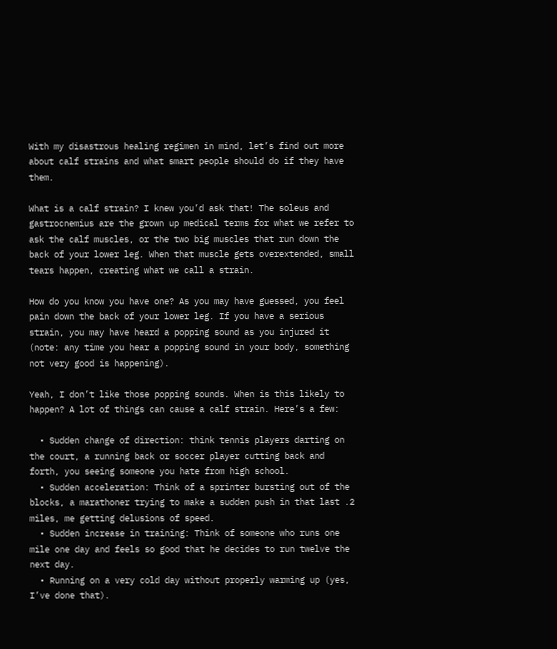With my disastrous healing regimen in mind, let’s find out more about calf strains and what smart people should do if they have them.

What is a calf strain? I knew you’d ask that! The soleus and gastrocnemius are the grown up medical terms for what we refer to ask the calf muscles, or the two big muscles that run down the back of your lower leg. When that muscle gets overextended, small tears happen, creating what we call a strain.

How do you know you have one? As you may have guessed, you feel pain down the back of your lower leg. If you have a serious strain, you may have heard a popping sound as you injured it (note: any time you hear a popping sound in your body, something not very good is happening).

Yeah, I don’t like those popping sounds. When is this likely to happen? A lot of things can cause a calf strain. Here’s a few:

  • Sudden change of direction: think tennis players darting on the court, a running back or soccer player cutting back and forth, you seeing someone you hate from high school.
  • Sudden acceleration: Think of a sprinter bursting out of the blocks, a marathoner trying to make a sudden push in that last .2 miles, me getting delusions of speed.
  • Sudden increase in training: Think of someone who runs one mile one day and feels so good that he decides to run twelve the next day.
  • Running on a very cold day without properly warming up (yes, I’ve done that).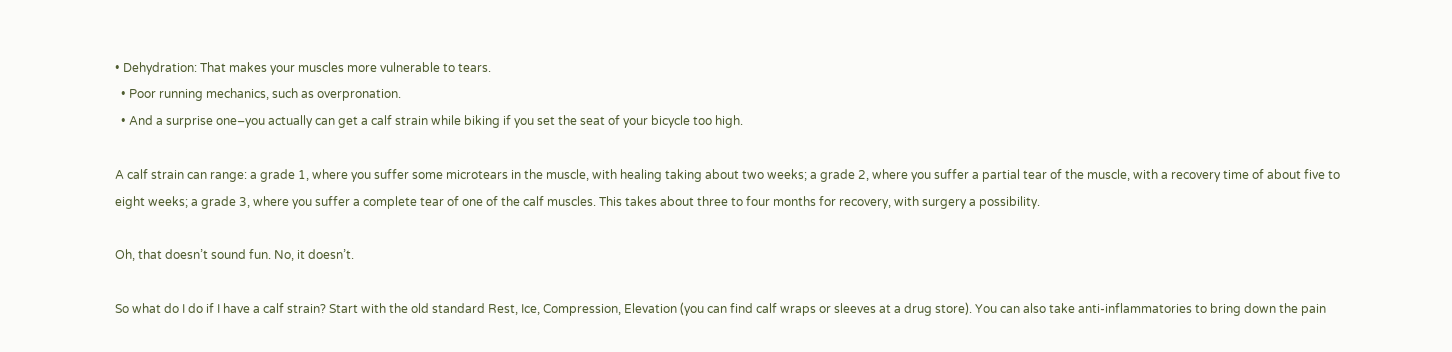• Dehydration: That makes your muscles more vulnerable to tears.
  • Poor running mechanics, such as overpronation.
  • And a surprise one–you actually can get a calf strain while biking if you set the seat of your bicycle too high.

A calf strain can range: a grade 1, where you suffer some microtears in the muscle, with healing taking about two weeks; a grade 2, where you suffer a partial tear of the muscle, with a recovery time of about five to eight weeks; a grade 3, where you suffer a complete tear of one of the calf muscles. This takes about three to four months for recovery, with surgery a possibility.

Oh, that doesn’t sound fun. No, it doesn’t.

So what do I do if I have a calf strain? Start with the old standard Rest, Ice, Compression, Elevation (you can find calf wraps or sleeves at a drug store). You can also take anti-inflammatories to bring down the pain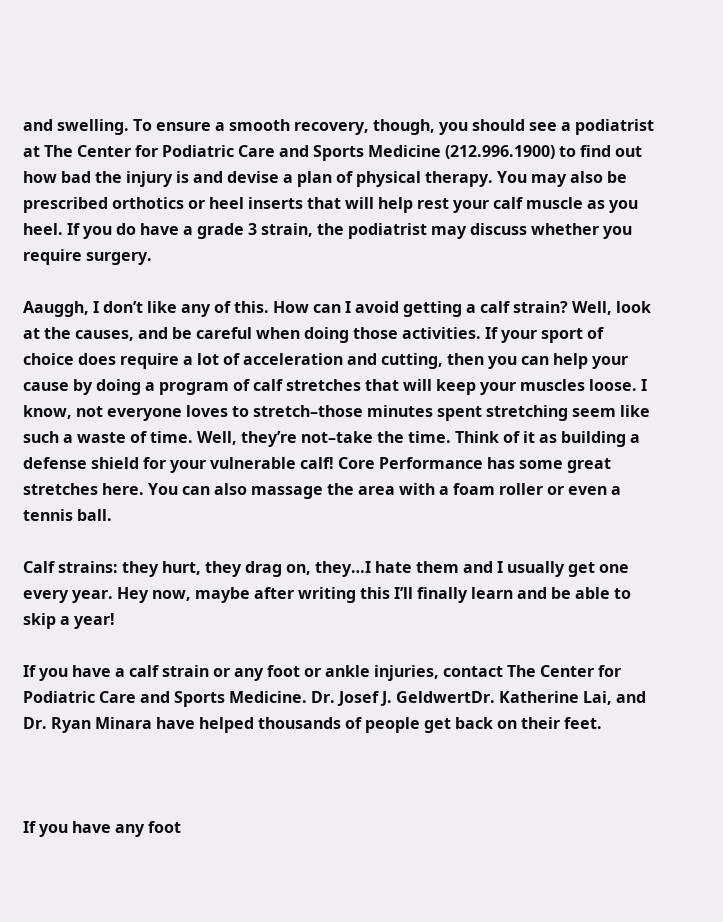and swelling. To ensure a smooth recovery, though, you should see a podiatrist at The Center for Podiatric Care and Sports Medicine (212.996.1900) to find out how bad the injury is and devise a plan of physical therapy. You may also be prescribed orthotics or heel inserts that will help rest your calf muscle as you heel. If you do have a grade 3 strain, the podiatrist may discuss whether you require surgery.

Aauggh, I don’t like any of this. How can I avoid getting a calf strain? Well, look at the causes, and be careful when doing those activities. If your sport of choice does require a lot of acceleration and cutting, then you can help your cause by doing a program of calf stretches that will keep your muscles loose. I know, not everyone loves to stretch–those minutes spent stretching seem like such a waste of time. Well, they’re not–take the time. Think of it as building a defense shield for your vulnerable calf! Core Performance has some great stretches here. You can also massage the area with a foam roller or even a tennis ball.

Calf strains: they hurt, they drag on, they…I hate them and I usually get one every year. Hey now, maybe after writing this I’ll finally learn and be able to skip a year!

If you have a calf strain or any foot or ankle injuries, contact The Center for Podiatric Care and Sports Medicine. Dr. Josef J. GeldwertDr. Katherine Lai, and Dr. Ryan Minara have helped thousands of people get back on their feet.



If you have any foot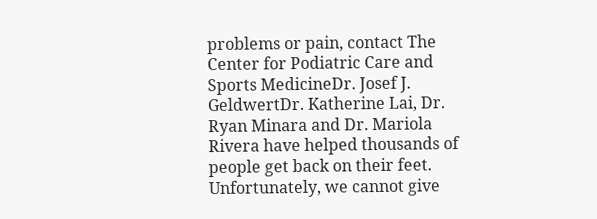problems or pain, contact The Center for Podiatric Care and Sports MedicineDr. Josef J. GeldwertDr. Katherine Lai, Dr. Ryan Minara and Dr. Mariola Rivera have helped thousands of people get back on their feet. Unfortunately, we cannot give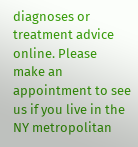diagnoses or treatment advice online. Please make an appointment to see us if you live in the NY metropolitan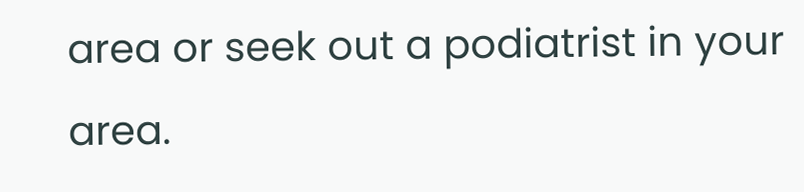area or seek out a podiatrist in your area.